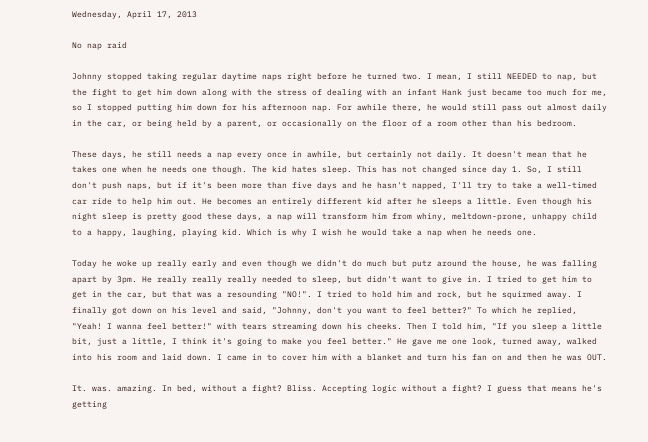Wednesday, April 17, 2013

No nap raid

Johnny stopped taking regular daytime naps right before he turned two. I mean, I still NEEDED to nap, but the fight to get him down along with the stress of dealing with an infant Hank just became too much for me, so I stopped putting him down for his afternoon nap. For awhile there, he would still pass out almost daily in the car, or being held by a parent, or occasionally on the floor of a room other than his bedroom.

These days, he still needs a nap every once in awhile, but certainly not daily. It doesn't mean that he takes one when he needs one though. The kid hates sleep. This has not changed since day 1. So, I still don't push naps, but if it's been more than five days and he hasn't napped, I'll try to take a well-timed car ride to help him out. He becomes an entirely different kid after he sleeps a little. Even though his night sleep is pretty good these days, a nap will transform him from whiny, meltdown-prone, unhappy child to a happy, laughing, playing kid. Which is why I wish he would take a nap when he needs one.

Today he woke up really early and even though we didn't do much but putz around the house, he was falling apart by 3pm. He really really really needed to sleep, but didn't want to give in. I tried to get him to get in the car, but that was a resounding "NO!". I tried to hold him and rock, but he squirmed away. I finally got down on his level and said, "Johnny, don't you want to feel better?" To which he replied, "Yeah! I wanna feel better!" with tears streaming down his cheeks. Then I told him, "If you sleep a little bit, just a little, I think it's going to make you feel better." He gave me one look, turned away, walked into his room and laid down. I came in to cover him with a blanket and turn his fan on and then he was OUT.

It. was. amazing. In bed, without a fight? Bliss. Accepting logic without a fight? I guess that means he's getting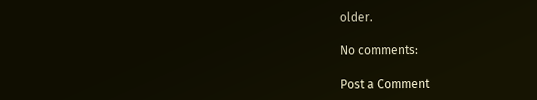older.

No comments:

Post a Comment